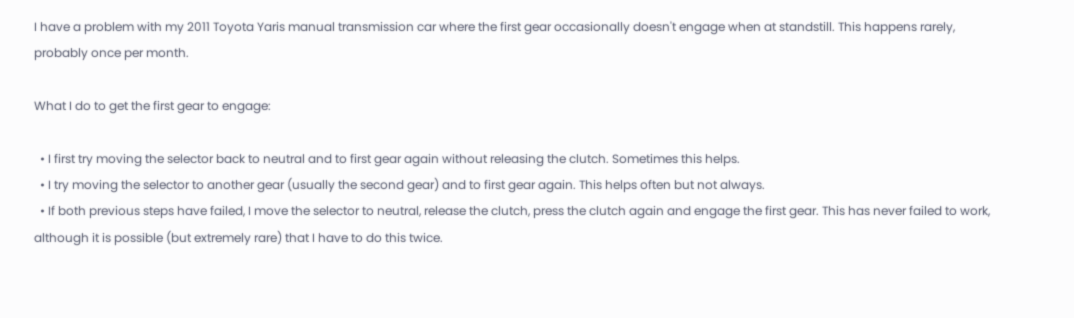I have a problem with my 2011 Toyota Yaris manual transmission car where the first gear occasionally doesn't engage when at standstill. This happens rarely, probably once per month.

What I do to get the first gear to engage:

  • I first try moving the selector back to neutral and to first gear again without releasing the clutch. Sometimes this helps.
  • I try moving the selector to another gear (usually the second gear) and to first gear again. This helps often but not always.
  • If both previous steps have failed, I move the selector to neutral, release the clutch, press the clutch again and engage the first gear. This has never failed to work, although it is possible (but extremely rare) that I have to do this twice.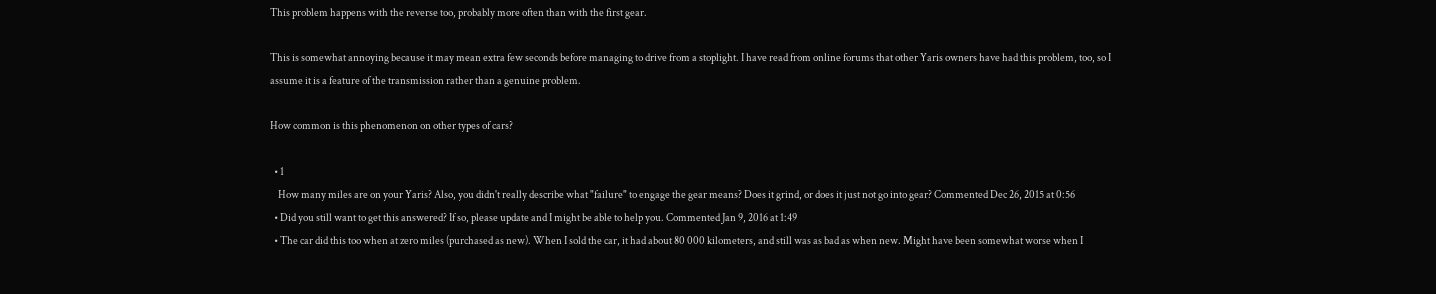This problem happens with the reverse too, probably more often than with the first gear.

This is somewhat annoying because it may mean extra few seconds before managing to drive from a stoplight. I have read from online forums that other Yaris owners have had this problem, too, so I assume it is a feature of the transmission rather than a genuine problem.

How common is this phenomenon on other types of cars?

  • 1
    How many miles are on your Yaris? Also, you didn't really describe what "failure" to engage the gear means? Does it grind, or does it just not go into gear? Commented Dec 26, 2015 at 0:56
  • Did you still want to get this answered? If so, please update and I might be able to help you. Commented Jan 9, 2016 at 1:49
  • The car did this too when at zero miles (purchased as new). When I sold the car, it had about 80 000 kilometers, and still was as bad as when new. Might have been somewhat worse when I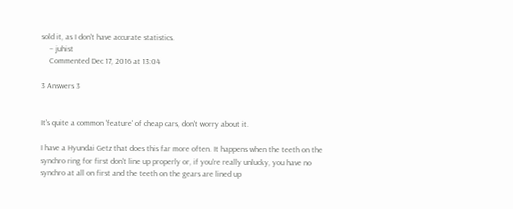sold it, as I don't have accurate statistics.
    – juhist
    Commented Dec 17, 2016 at 13:04

3 Answers 3


It's quite a common 'feature' of cheap cars, don't worry about it.

I have a Hyundai Getz that does this far more often. It happens when the teeth on the synchro ring for first don't line up properly or, if you're really unlucky, you have no synchro at all on first and the teeth on the gears are lined up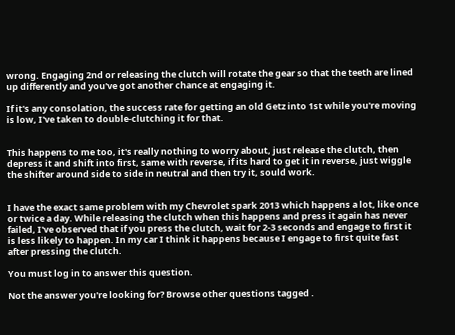wrong. Engaging 2nd or releasing the clutch will rotate the gear so that the teeth are lined up differently and you've got another chance at engaging it.

If it's any consolation, the success rate for getting an old Getz into 1st while you're moving is low, I've taken to double-clutching it for that.


This happens to me too, it's really nothing to worry about, just release the clutch, then depress it and shift into first, same with reverse, if its hard to get it in reverse, just wiggle the shifter around side to side in neutral and then try it, sould work.


I have the exact same problem with my Chevrolet spark 2013 which happens a lot, like once or twice a day. While releasing the clutch when this happens and press it again has never failed, I've observed that if you press the clutch, wait for 2-3 seconds and engage to first it is less likely to happen. In my car I think it happens because I engage to first quite fast after pressing the clutch.

You must log in to answer this question.

Not the answer you're looking for? Browse other questions tagged .